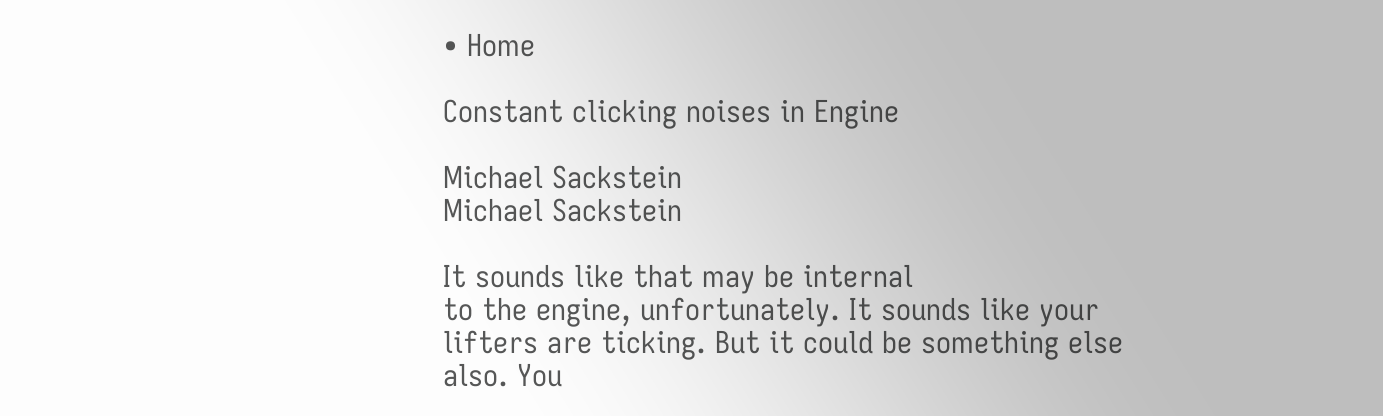• Home

Constant clicking noises in Engine

Michael Sackstein
Michael Sackstein

It sounds like that may be internal
to the engine, unfortunately. It sounds like your lifters are ticking. But it could be something else also. You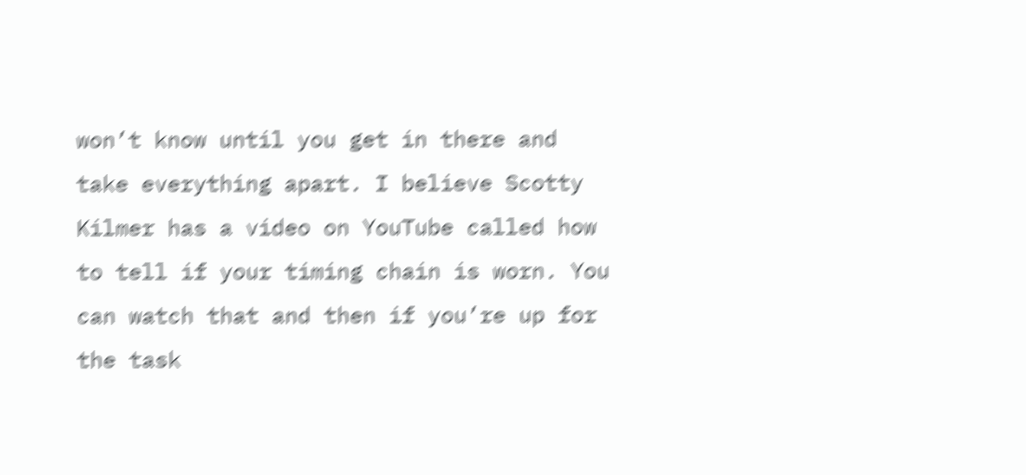won’t know until you get in there and take everything apart. I believe Scotty Kilmer has a video on YouTube called how to tell if your timing chain is worn. You can watch that and then if you’re up for the task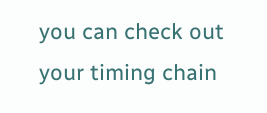you can check out your timing chain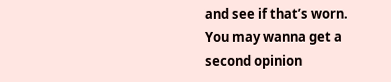and see if that’s worn. You may wanna get a second opinion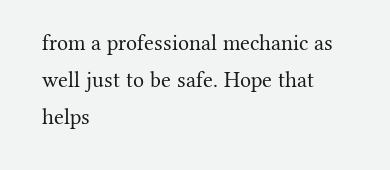from a professional mechanic as well just to be safe. Hope that helps